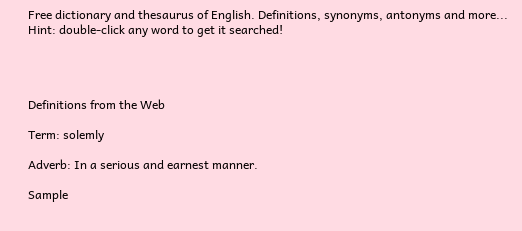Free dictionary and thesaurus of English. Definitions, synonyms, antonyms and more...
Hint: double-click any word to get it searched!




Definitions from the Web

Term: solemly

Adverb: In a serious and earnest manner.

Sample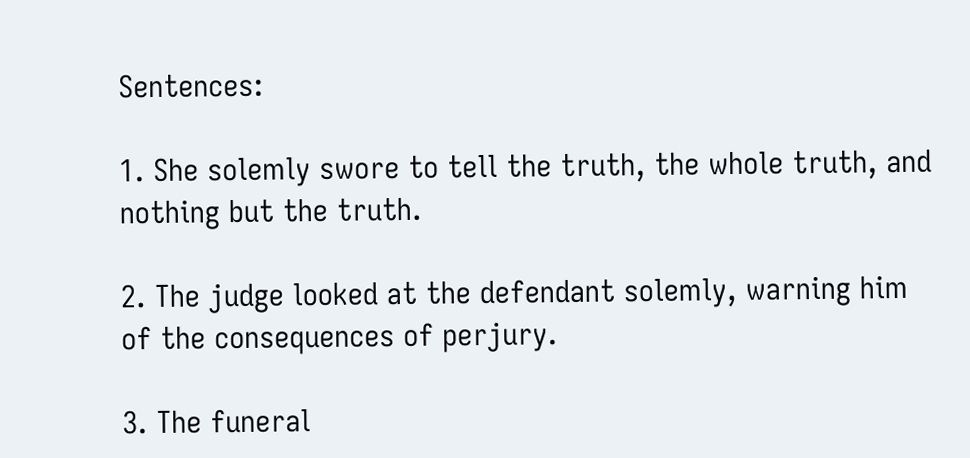Sentences:

1. She solemly swore to tell the truth, the whole truth, and nothing but the truth.

2. The judge looked at the defendant solemly, warning him of the consequences of perjury.

3. The funeral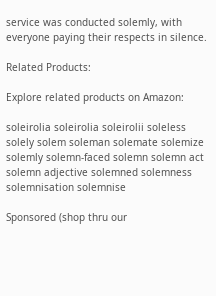service was conducted solemly, with everyone paying their respects in silence.

Related Products:

Explore related products on Amazon:

soleirolia soleirolia soleirolii soleless solely solem soleman solemate solemize solemly solemn-faced solemn solemn act solemn adjective solemned solemness solemnisation solemnise

Sponsored (shop thru our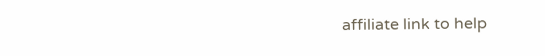affiliate link to help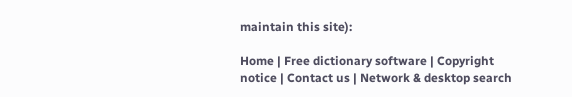maintain this site):

Home | Free dictionary software | Copyright notice | Contact us | Network & desktop search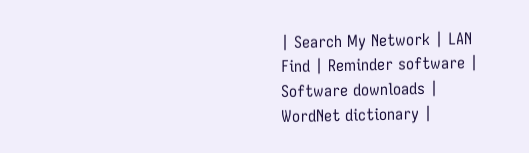| Search My Network | LAN Find | Reminder software | Software downloads | WordNet dictionary |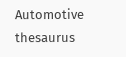Automotive thesaurus